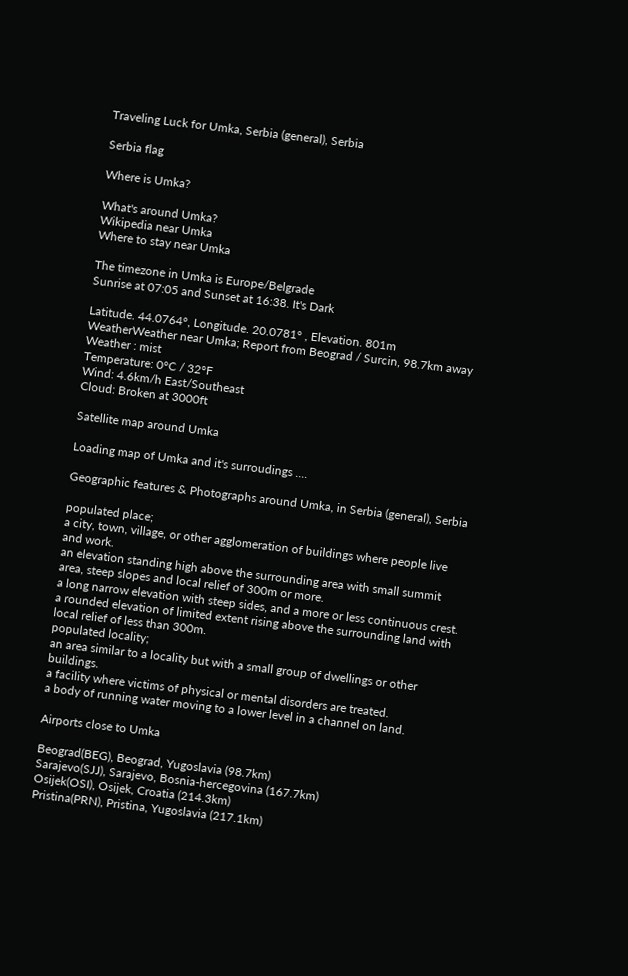Traveling Luck for Umka, Serbia (general), Serbia

Serbia flag

Where is Umka?

What's around Umka?
Wikipedia near Umka
Where to stay near Umka

The timezone in Umka is Europe/Belgrade
Sunrise at 07:05 and Sunset at 16:38. It's Dark

Latitude. 44.0764°, Longitude. 20.0781° , Elevation. 801m
WeatherWeather near Umka; Report from Beograd / Surcin, 98.7km away
Weather : mist
Temperature: 0°C / 32°F
Wind: 4.6km/h East/Southeast
Cloud: Broken at 3000ft

Satellite map around Umka

Loading map of Umka and it's surroudings ....

Geographic features & Photographs around Umka, in Serbia (general), Serbia

populated place;
a city, town, village, or other agglomeration of buildings where people live and work.
an elevation standing high above the surrounding area with small summit area, steep slopes and local relief of 300m or more.
a long narrow elevation with steep sides, and a more or less continuous crest.
a rounded elevation of limited extent rising above the surrounding land with local relief of less than 300m.
populated locality;
an area similar to a locality but with a small group of dwellings or other buildings.
a facility where victims of physical or mental disorders are treated.
a body of running water moving to a lower level in a channel on land.

Airports close to Umka

Beograd(BEG), Beograd, Yugoslavia (98.7km)
Sarajevo(SJJ), Sarajevo, Bosnia-hercegovina (167.7km)
Osijek(OSI), Osijek, Croatia (214.3km)
Pristina(PRN), Pristina, Yugoslavia (217.1km)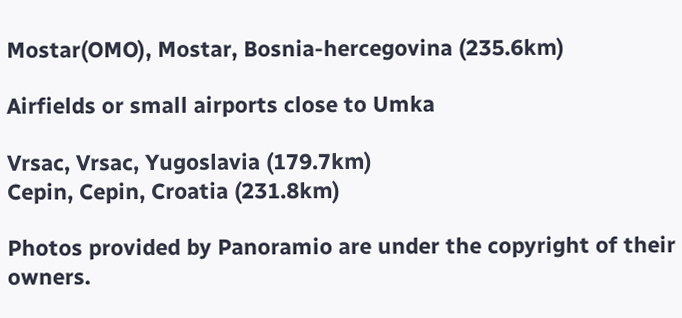Mostar(OMO), Mostar, Bosnia-hercegovina (235.6km)

Airfields or small airports close to Umka

Vrsac, Vrsac, Yugoslavia (179.7km)
Cepin, Cepin, Croatia (231.8km)

Photos provided by Panoramio are under the copyright of their owners.